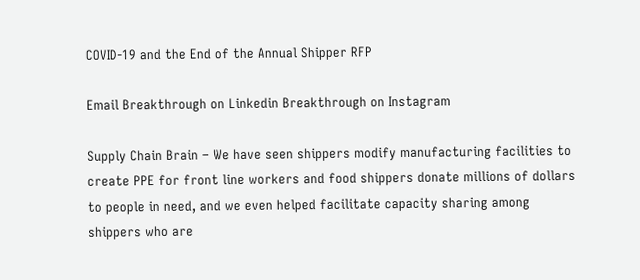COVID-19 and the End of the Annual Shipper RFP

Email Breakthrough on Linkedin Breakthrough on Instagram

Supply Chain Brain – We have seen shippers modify manufacturing facilities to create PPE for front line workers and food shippers donate millions of dollars to people in need, and we even helped facilitate capacity sharing among shippers who are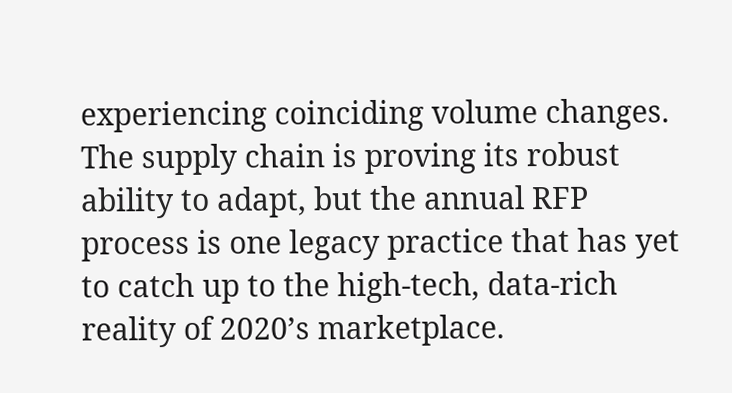experiencing coinciding volume changes. The supply chain is proving its robust ability to adapt, but the annual RFP process is one legacy practice that has yet to catch up to the high-tech, data-rich reality of 2020’s marketplace.